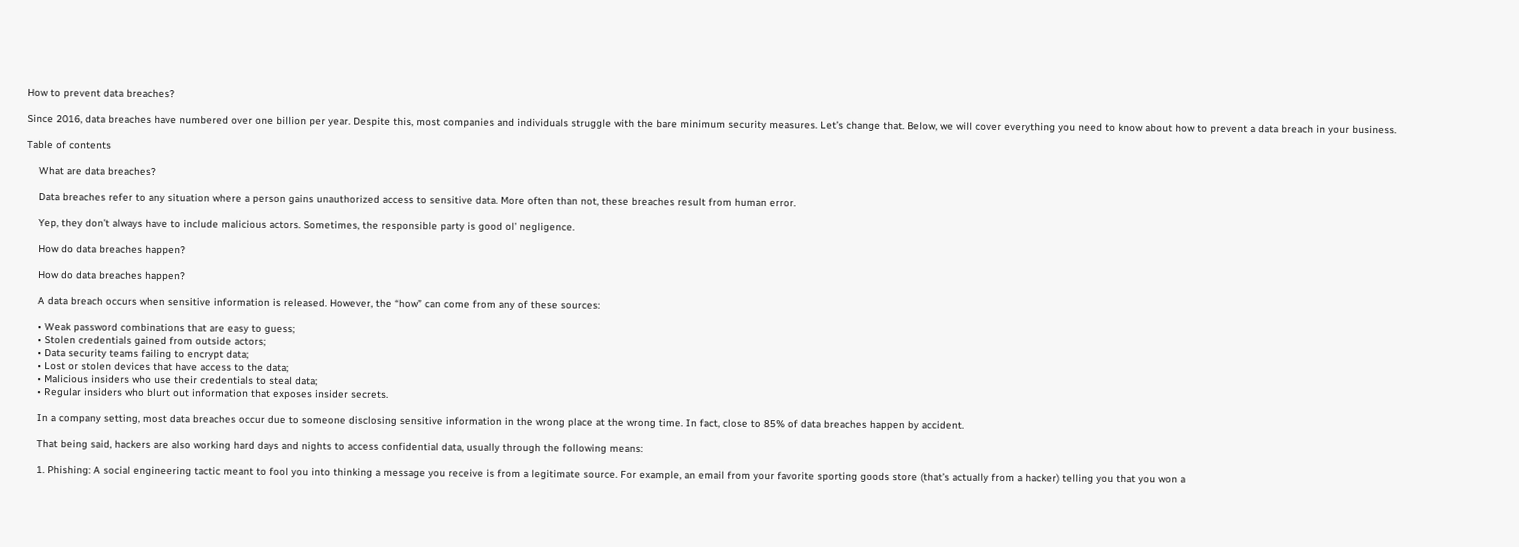How to prevent data breaches?

Since 2016, data breaches have numbered over one billion per year. Despite this, most companies and individuals struggle with the bare minimum security measures. Let’s change that. Below, we will cover everything you need to know about how to prevent a data breach in your business.

Table of contents

    What are data breaches?

    Data breaches refer to any situation where a person gains unauthorized access to sensitive data. More often than not, these breaches result from human error.

    Yep, they don’t always have to include malicious actors. Sometimes, the responsible party is good ol’ negligence.

    How do data breaches happen?

    How do data breaches happen?

    A data breach occurs when sensitive information is released. However, the “how” can come from any of these sources:

    • Weak password combinations that are easy to guess;
    • Stolen credentials gained from outside actors;
    • Data security teams failing to encrypt data;
    • Lost or stolen devices that have access to the data;
    • Malicious insiders who use their credentials to steal data;
    • Regular insiders who blurt out information that exposes insider secrets.

    In a company setting, most data breaches occur due to someone disclosing sensitive information in the wrong place at the wrong time. In fact, close to 85% of data breaches happen by accident.

    That being said, hackers are also working hard days and nights to access confidential data, usually through the following means:

    1. Phishing: A social engineering tactic meant to fool you into thinking a message you receive is from a legitimate source. For example, an email from your favorite sporting goods store (that’s actually from a hacker) telling you that you won a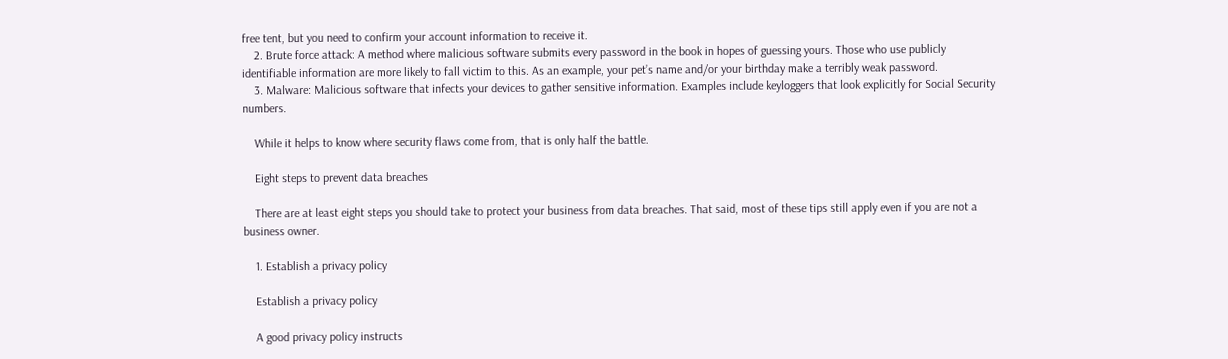free tent, but you need to confirm your account information to receive it.
    2. Brute force attack: A method where malicious software submits every password in the book in hopes of guessing yours. Those who use publicly identifiable information are more likely to fall victim to this. As an example, your pet’s name and/or your birthday make a terribly weak password.
    3. Malware: Malicious software that infects your devices to gather sensitive information. Examples include keyloggers that look explicitly for Social Security numbers.

    While it helps to know where security flaws come from, that is only half the battle.

    Eight steps to prevent data breaches

    There are at least eight steps you should take to protect your business from data breaches. That said, most of these tips still apply even if you are not a business owner.

    1. Establish a privacy policy

    Establish a privacy policy

    A good privacy policy instructs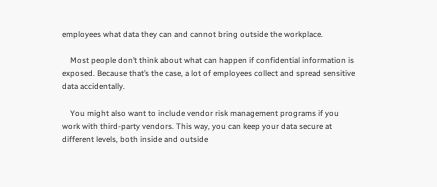employees what data they can and cannot bring outside the workplace.

    Most people don’t think about what can happen if confidential information is exposed. Because that’s the case, a lot of employees collect and spread sensitive data accidentally.

    You might also want to include vendor risk management programs if you work with third-party vendors. This way, you can keep your data secure at different levels, both inside and outside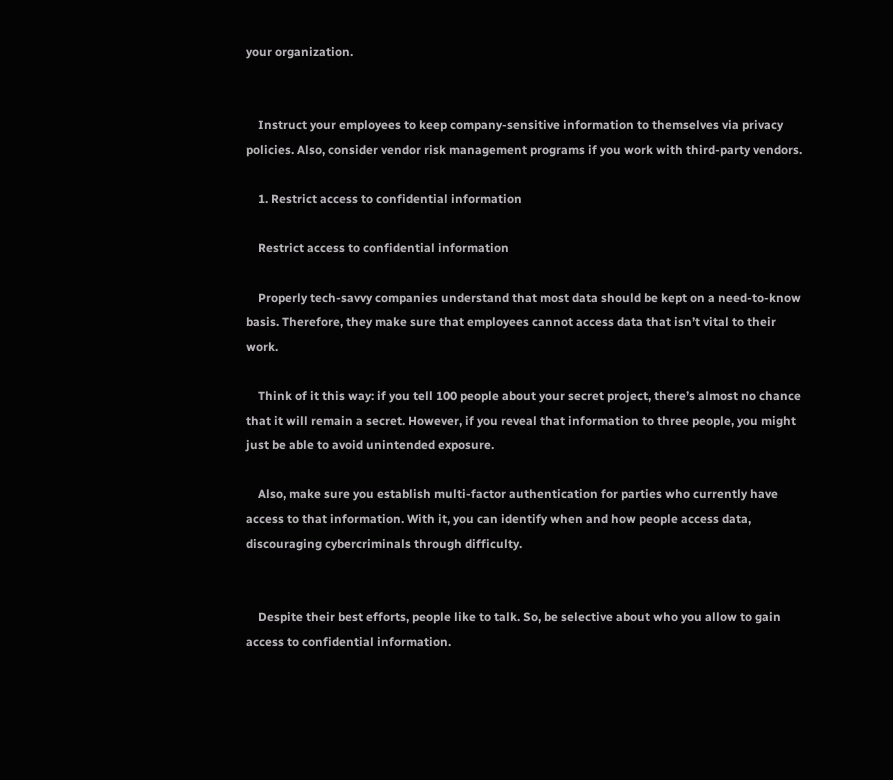your organization.


    Instruct your employees to keep company-sensitive information to themselves via privacy policies. Also, consider vendor risk management programs if you work with third-party vendors.

    1. Restrict access to confidential information

    Restrict access to confidential information

    Properly tech-savvy companies understand that most data should be kept on a need-to-know basis. Therefore, they make sure that employees cannot access data that isn’t vital to their work.

    Think of it this way: if you tell 100 people about your secret project, there’s almost no chance that it will remain a secret. However, if you reveal that information to three people, you might just be able to avoid unintended exposure.

    Also, make sure you establish multi-factor authentication for parties who currently have access to that information. With it, you can identify when and how people access data, discouraging cybercriminals through difficulty.


    Despite their best efforts, people like to talk. So, be selective about who you allow to gain access to confidential information.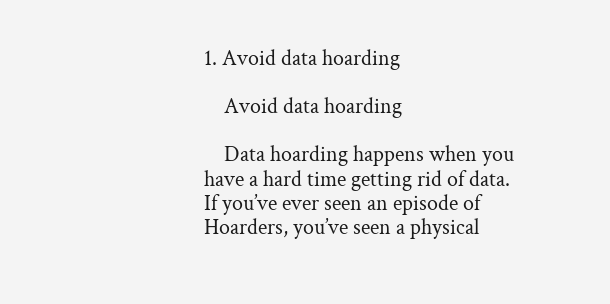1. Avoid data hoarding

    Avoid data hoarding

    Data hoarding happens when you have a hard time getting rid of data. If you’ve ever seen an episode of Hoarders, you’ve seen a physical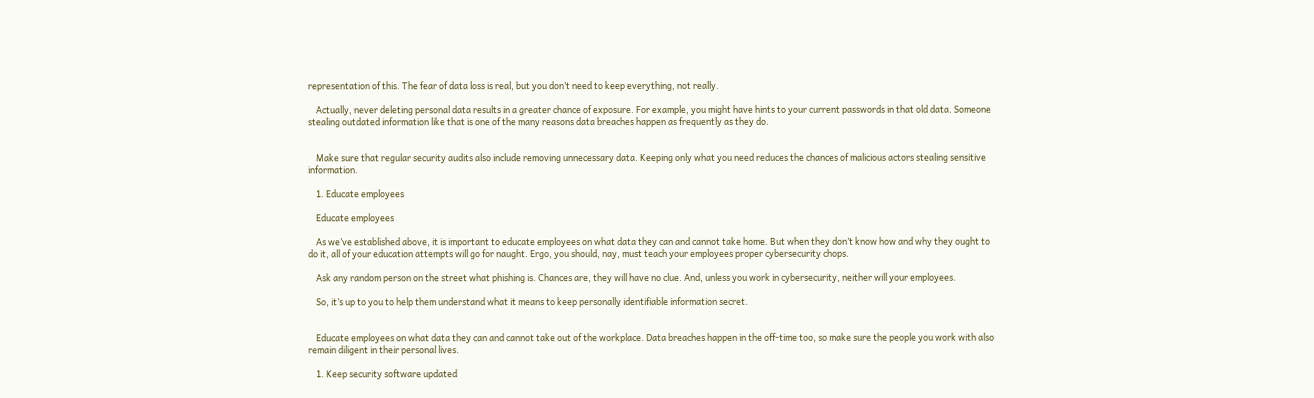representation of this. The fear of data loss is real, but you don’t need to keep everything, not really.

    Actually, never deleting personal data results in a greater chance of exposure. For example, you might have hints to your current passwords in that old data. Someone stealing outdated information like that is one of the many reasons data breaches happen as frequently as they do.


    Make sure that regular security audits also include removing unnecessary data. Keeping only what you need reduces the chances of malicious actors stealing sensitive information.

    1. Educate employees

    Educate employees

    As we’ve established above, it is important to educate employees on what data they can and cannot take home. But when they don’t know how and why they ought to do it, all of your education attempts will go for naught. Ergo, you should, nay, must teach your employees proper cybersecurity chops.

    Ask any random person on the street what phishing is. Chances are, they will have no clue. And, unless you work in cybersecurity, neither will your employees.

    So, it’s up to you to help them understand what it means to keep personally identifiable information secret.


    Educate employees on what data they can and cannot take out of the workplace. Data breaches happen in the off-time too, so make sure the people you work with also remain diligent in their personal lives.

    1. Keep security software updated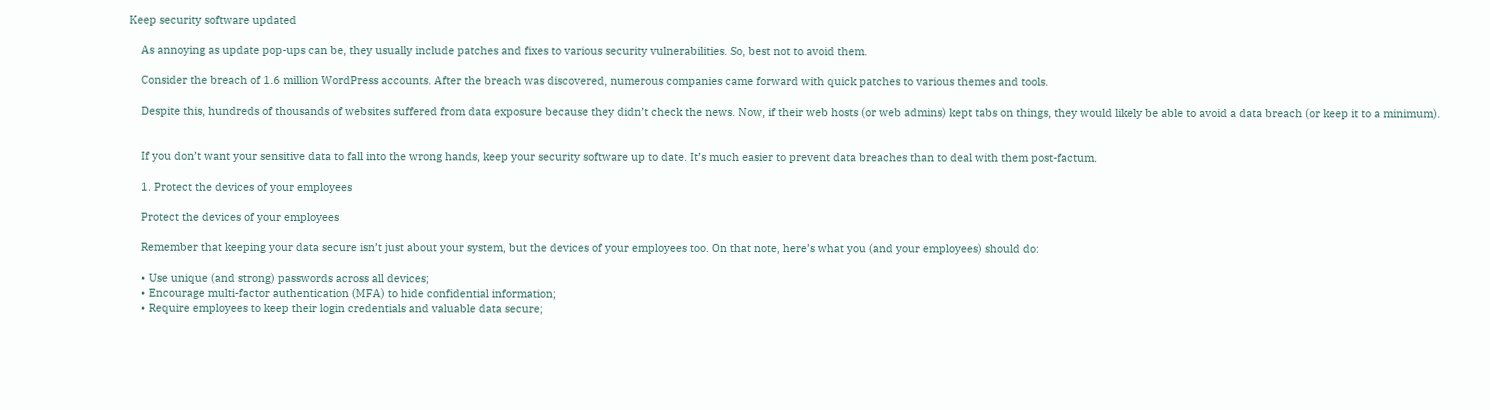Keep security software updated

    As annoying as update pop-ups can be, they usually include patches and fixes to various security vulnerabilities. So, best not to avoid them.

    Consider the breach of 1.6 million WordPress accounts. After the breach was discovered, numerous companies came forward with quick patches to various themes and tools.

    Despite this, hundreds of thousands of websites suffered from data exposure because they didn’t check the news. Now, if their web hosts (or web admins) kept tabs on things, they would likely be able to avoid a data breach (or keep it to a minimum).


    If you don’t want your sensitive data to fall into the wrong hands, keep your security software up to date. It’s much easier to prevent data breaches than to deal with them post-factum.

    1. Protect the devices of your employees

    Protect the devices of your employees

    Remember that keeping your data secure isn’t just about your system, but the devices of your employees too. On that note, here’s what you (and your employees) should do:

    • Use unique (and strong) passwords across all devices;
    • Encourage multi-factor authentication (MFA) to hide confidential information;
    • Require employees to keep their login credentials and valuable data secure;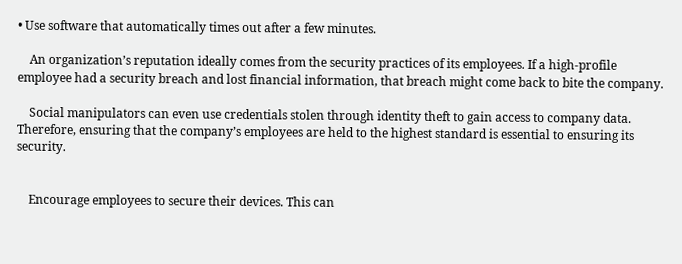• Use software that automatically times out after a few minutes.

    An organization’s reputation ideally comes from the security practices of its employees. If a high-profile employee had a security breach and lost financial information, that breach might come back to bite the company.

    Social manipulators can even use credentials stolen through identity theft to gain access to company data. Therefore, ensuring that the company’s employees are held to the highest standard is essential to ensuring its security.


    Encourage employees to secure their devices. This can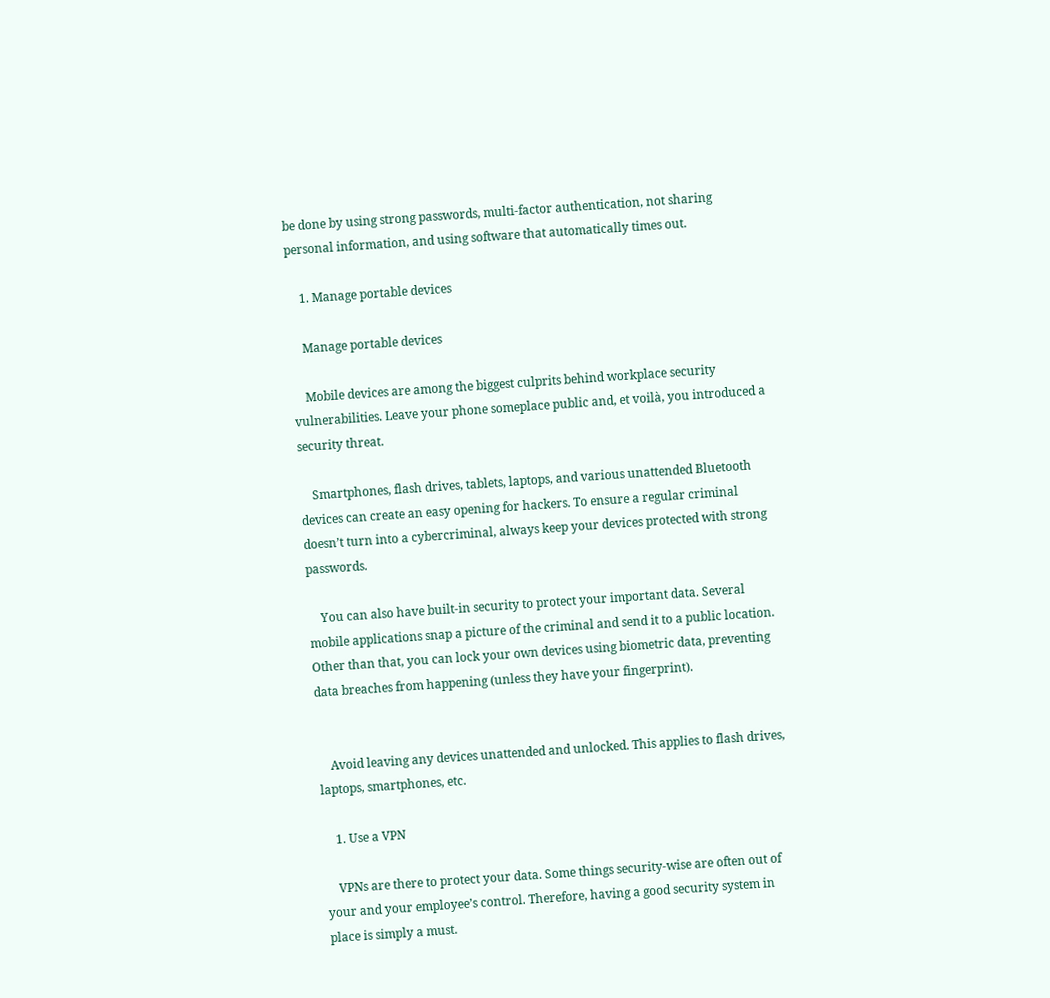be done by using strong passwords, multi-factor authentication, not sharing personal information, and using software that automatically times out.

    1. Manage portable devices

    Manage portable devices

    Mobile devices are among the biggest culprits behind workplace security vulnerabilities. Leave your phone someplace public and, et voilà, you introduced a security threat.

    Smartphones, flash drives, tablets, laptops, and various unattended Bluetooth devices can create an easy opening for hackers. To ensure a regular criminal doesn’t turn into a cybercriminal, always keep your devices protected with strong passwords.

    You can also have built-in security to protect your important data. Several mobile applications snap a picture of the criminal and send it to a public location. Other than that, you can lock your own devices using biometric data, preventing data breaches from happening (unless they have your fingerprint).


    Avoid leaving any devices unattended and unlocked. This applies to flash drives, laptops, smartphones, etc.

    1. Use a VPN

    VPNs are there to protect your data. Some things security-wise are often out of your and your employee’s control. Therefore, having a good security system in place is simply a must.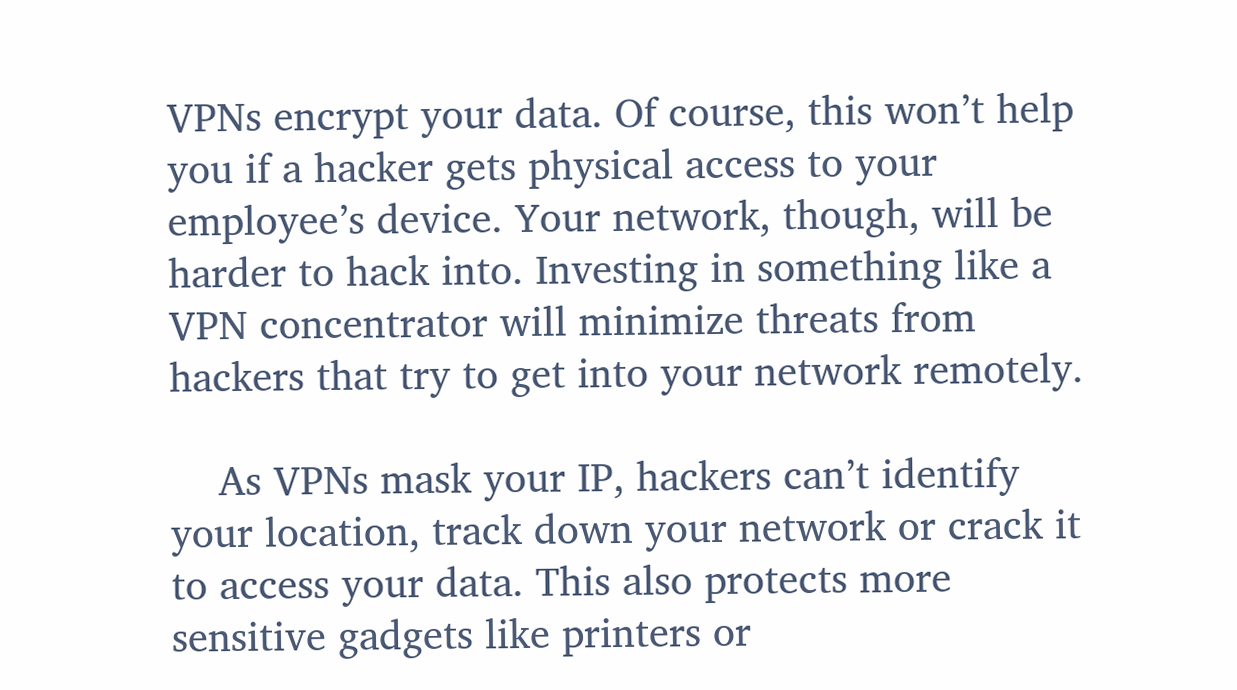VPNs encrypt your data. Of course, this won’t help you if a hacker gets physical access to your employee’s device. Your network, though, will be harder to hack into. Investing in something like a VPN concentrator will minimize threats from hackers that try to get into your network remotely.

    As VPNs mask your IP, hackers can’t identify your location, track down your network or crack it to access your data. This also protects more sensitive gadgets like printers or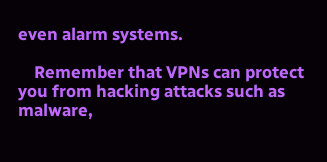even alarm systems.

    Remember that VPNs can protect you from hacking attacks such as malware,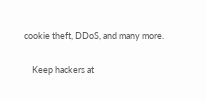cookie theft, DDoS, and many more.

    Keep hackers at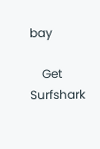bay

    Get Surfshark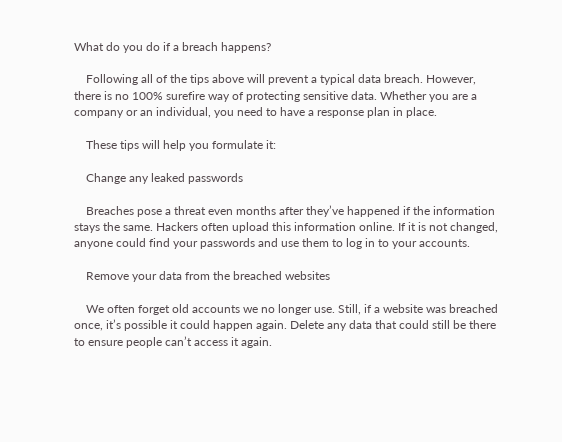What do you do if a breach happens?

    Following all of the tips above will prevent a typical data breach. However, there is no 100% surefire way of protecting sensitive data. Whether you are a company or an individual, you need to have a response plan in place.

    These tips will help you formulate it:

    Change any leaked passwords

    Breaches pose a threat even months after they’ve happened if the information stays the same. Hackers often upload this information online. If it is not changed, anyone could find your passwords and use them to log in to your accounts.

    Remove your data from the breached websites

    We often forget old accounts we no longer use. Still, if a website was breached once, it’s possible it could happen again. Delete any data that could still be there to ensure people can’t access it again.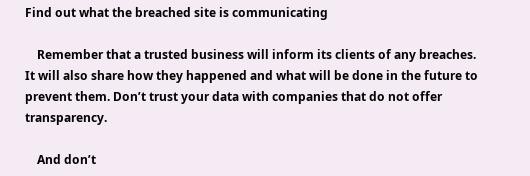Find out what the breached site is communicating

    Remember that a trusted business will inform its clients of any breaches. It will also share how they happened and what will be done in the future to prevent them. Don’t trust your data with companies that do not offer transparency.

    And don’t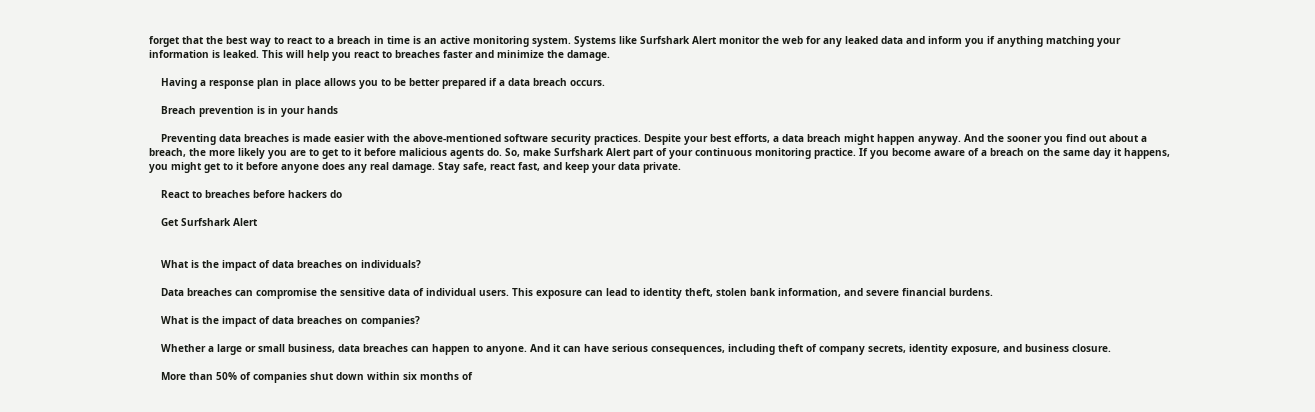forget that the best way to react to a breach in time is an active monitoring system. Systems like Surfshark Alert monitor the web for any leaked data and inform you if anything matching your information is leaked. This will help you react to breaches faster and minimize the damage.

    Having a response plan in place allows you to be better prepared if a data breach occurs.

    Breach prevention is in your hands

    Preventing data breaches is made easier with the above-mentioned software security practices. Despite your best efforts, a data breach might happen anyway. And the sooner you find out about a breach, the more likely you are to get to it before malicious agents do. So, make Surfshark Alert part of your continuous monitoring practice. If you become aware of a breach on the same day it happens, you might get to it before anyone does any real damage. Stay safe, react fast, and keep your data private.

    React to breaches before hackers do

    Get Surfshark Alert


    What is the impact of data breaches on individuals?

    Data breaches can compromise the sensitive data of individual users. This exposure can lead to identity theft, stolen bank information, and severe financial burdens.

    What is the impact of data breaches on companies?

    Whether a large or small business, data breaches can happen to anyone. And it can have serious consequences, including theft of company secrets, identity exposure, and business closure.

    More than 50% of companies shut down within six months of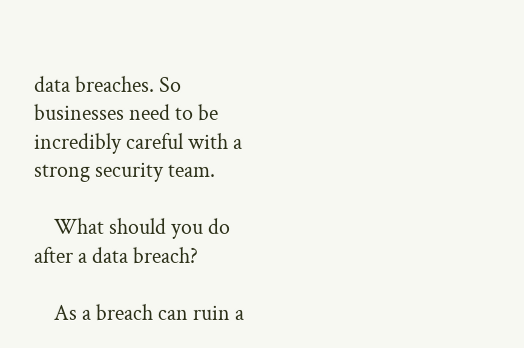data breaches. So businesses need to be incredibly careful with a strong security team.

    What should you do after a data breach?

    As a breach can ruin a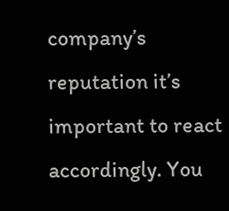company’s reputation it’s important to react accordingly. You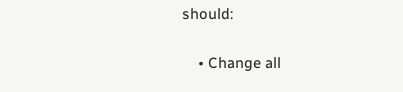should:

    • Change all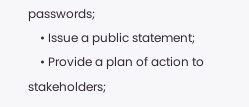passwords;
    • Issue a public statement;
    • Provide a plan of action to stakeholders;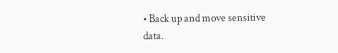• Back up and move sensitive data.